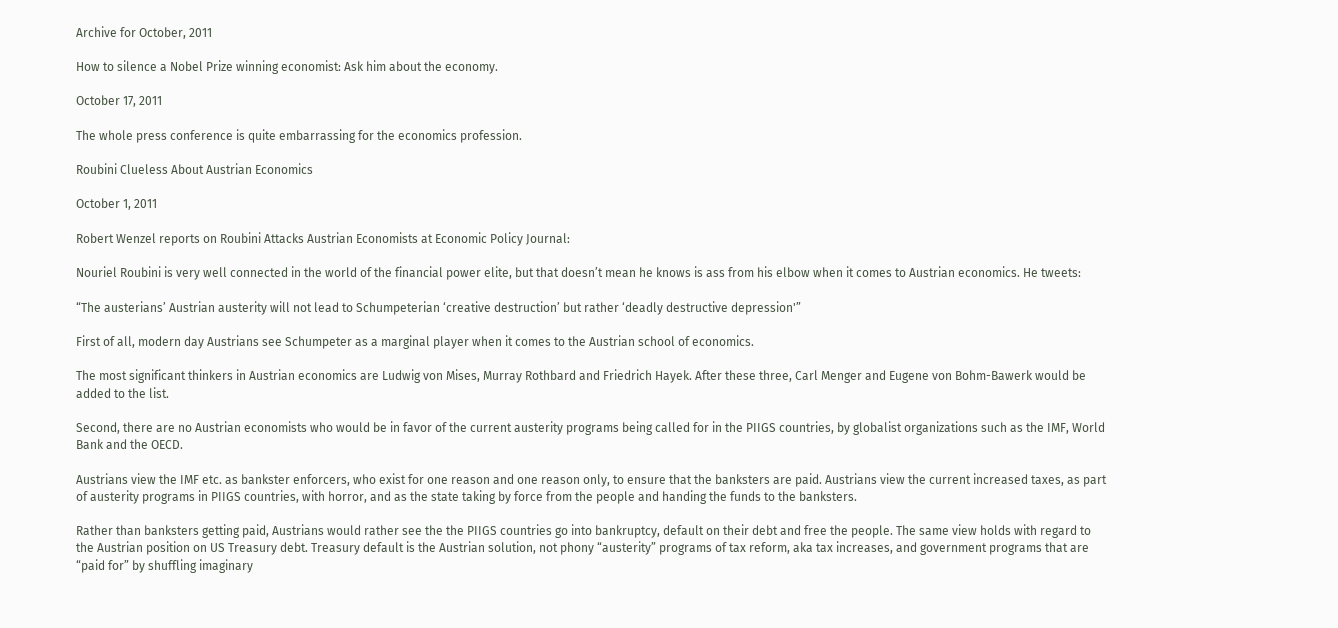Archive for October, 2011

How to silence a Nobel Prize winning economist: Ask him about the economy.

October 17, 2011

The whole press conference is quite embarrassing for the economics profession.

Roubini Clueless About Austrian Economics

October 1, 2011

Robert Wenzel reports on Roubini Attacks Austrian Economists at Economic Policy Journal:

Nouriel Roubini is very well connected in the world of the financial power elite, but that doesn’t mean he knows is ass from his elbow when it comes to Austrian economics. He tweets:

“The austerians’ Austrian austerity will not lead to Schumpeterian ‘creative destruction’ but rather ‘deadly destructive depression'”

First of all, modern day Austrians see Schumpeter as a marginal player when it comes to the Austrian school of economics.

The most significant thinkers in Austrian economics are Ludwig von Mises, Murray Rothbard and Friedrich Hayek. After these three, Carl Menger and Eugene von Bohm-Bawerk would be added to the list.

Second, there are no Austrian economists who would be in favor of the current austerity programs being called for in the PIIGS countries, by globalist organizations such as the IMF, World Bank and the OECD.

Austrians view the IMF etc. as bankster enforcers, who exist for one reason and one reason only, to ensure that the banksters are paid. Austrians view the current increased taxes, as part of austerity programs in PIIGS countries, with horror, and as the state taking by force from the people and handing the funds to the banksters.

Rather than banksters getting paid, Austrians would rather see the the PIIGS countries go into bankruptcy, default on their debt and free the people. The same view holds with regard to the Austrian position on US Treasury debt. Treasury default is the Austrian solution, not phony “austerity” programs of tax reform, aka tax increases, and government programs that are “paid for” by shuffling imaginary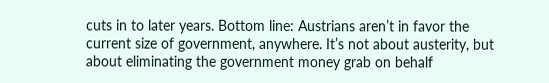cuts in to later years. Bottom line: Austrians aren’t in favor the current size of government, anywhere. It’s not about austerity, but about eliminating the government money grab on behalf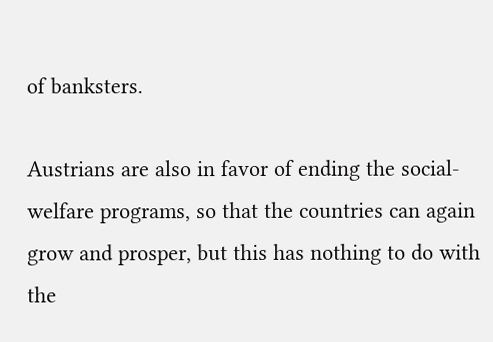of banksters.

Austrians are also in favor of ending the social-welfare programs, so that the countries can again grow and prosper, but this has nothing to do with the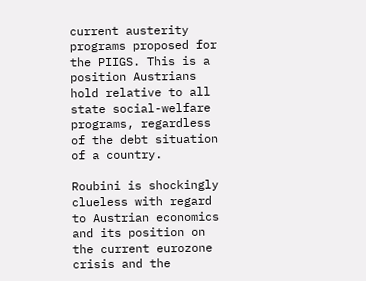current austerity programs proposed for the PIIGS. This is a position Austrians hold relative to all state social-welfare programs, regardless of the debt situation of a country.

Roubini is shockingly clueless with regard to Austrian economics and its position on the current eurozone crisis and the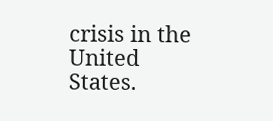crisis in the United States.